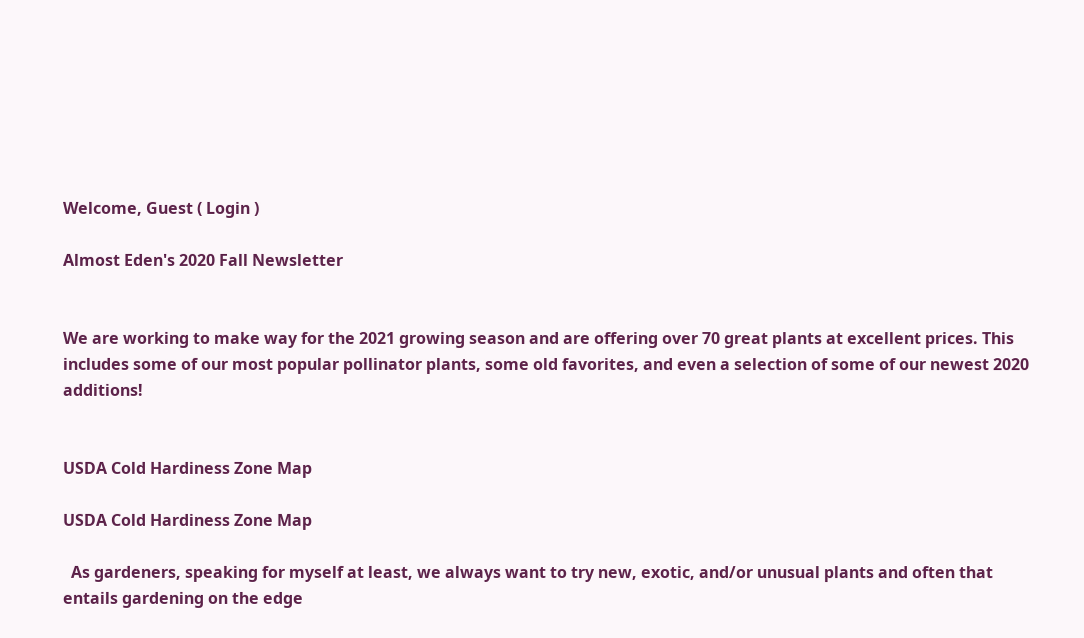Welcome, Guest ( Login )

Almost Eden's 2020 Fall Newsletter


We are working to make way for the 2021 growing season and are offering over 70 great plants at excellent prices. This includes some of our most popular pollinator plants, some old favorites, and even a selection of some of our newest 2020 additions!


USDA Cold Hardiness Zone Map

USDA Cold Hardiness Zone Map

  As gardeners, speaking for myself at least, we always want to try new, exotic, and/or unusual plants and often that entails gardening on the edge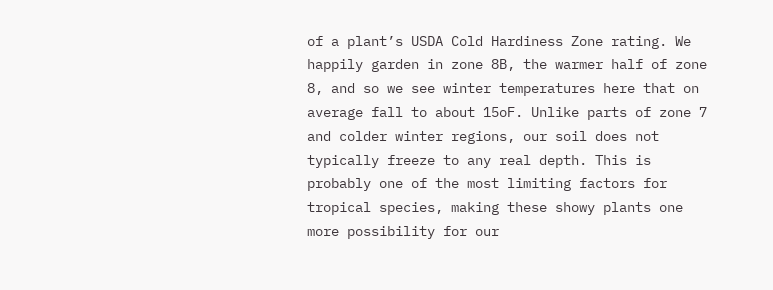of a plant’s USDA Cold Hardiness Zone rating. We happily garden in zone 8B, the warmer half of zone 8, and so we see winter temperatures here that on average fall to about 15oF. Unlike parts of zone 7 and colder winter regions, our soil does not typically freeze to any real depth. This is probably one of the most limiting factors for tropical species, making these showy plants one more possibility for our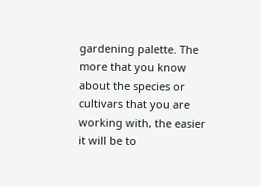gardening palette. The more that you know about the species or cultivars that you are working with, the easier it will be to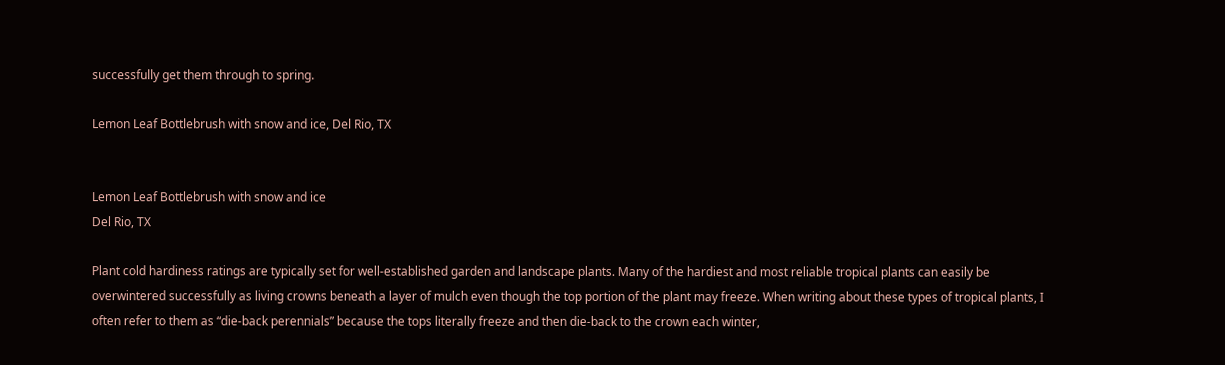successfully get them through to spring.

Lemon Leaf Bottlebrush with snow and ice, Del Rio, TX


Lemon Leaf Bottlebrush with snow and ice
Del Rio, TX

Plant cold hardiness ratings are typically set for well-established garden and landscape plants. Many of the hardiest and most reliable tropical plants can easily be overwintered successfully as living crowns beneath a layer of mulch even though the top portion of the plant may freeze. When writing about these types of tropical plants, I often refer to them as “die-back perennials” because the tops literally freeze and then die-back to the crown each winter,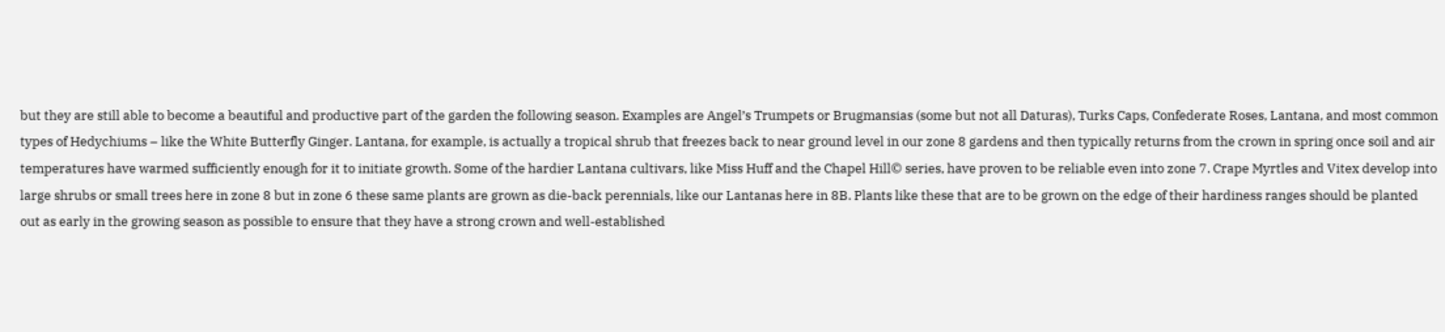but they are still able to become a beautiful and productive part of the garden the following season. Examples are Angel’s Trumpets or Brugmansias (some but not all Daturas), Turks Caps, Confederate Roses, Lantana, and most common types of Hedychiums – like the White Butterfly Ginger. Lantana, for example, is actually a tropical shrub that freezes back to near ground level in our zone 8 gardens and then typically returns from the crown in spring once soil and air temperatures have warmed sufficiently enough for it to initiate growth. Some of the hardier Lantana cultivars, like Miss Huff and the Chapel Hill© series, have proven to be reliable even into zone 7. Crape Myrtles and Vitex develop into large shrubs or small trees here in zone 8 but in zone 6 these same plants are grown as die-back perennials, like our Lantanas here in 8B. Plants like these that are to be grown on the edge of their hardiness ranges should be planted out as early in the growing season as possible to ensure that they have a strong crown and well-established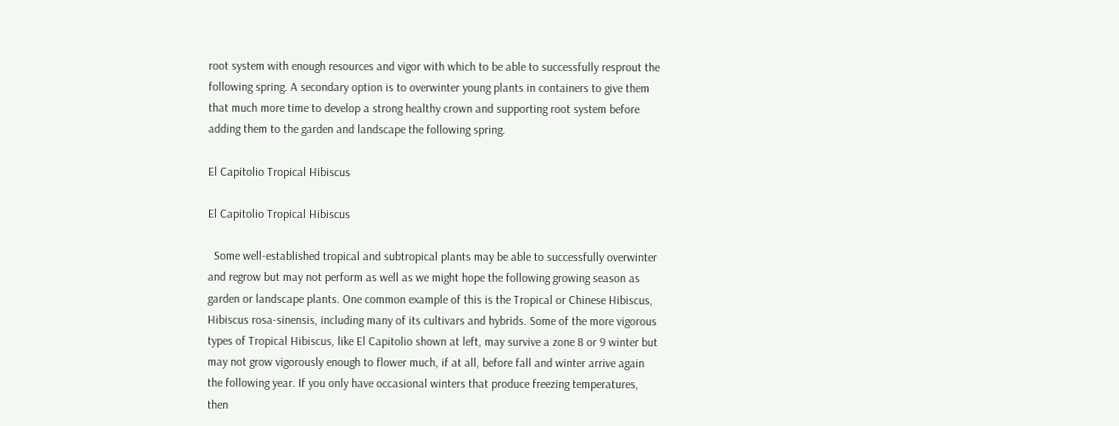root system with enough resources and vigor with which to be able to successfully resprout the following spring. A secondary option is to overwinter young plants in containers to give them that much more time to develop a strong healthy crown and supporting root system before adding them to the garden and landscape the following spring.

El Capitolio Tropical Hibiscus

El Capitolio Tropical Hibiscus

  Some well-established tropical and subtropical plants may be able to successfully overwinter and regrow but may not perform as well as we might hope the following growing season as garden or landscape plants. One common example of this is the Tropical or Chinese Hibiscus, Hibiscus rosa-sinensis, including many of its cultivars and hybrids. Some of the more vigorous types of Tropical Hibiscus, like El Capitolio shown at left, may survive a zone 8 or 9 winter but may not grow vigorously enough to flower much, if at all, before fall and winter arrive again the following year. If you only have occasional winters that produce freezing temperatures, then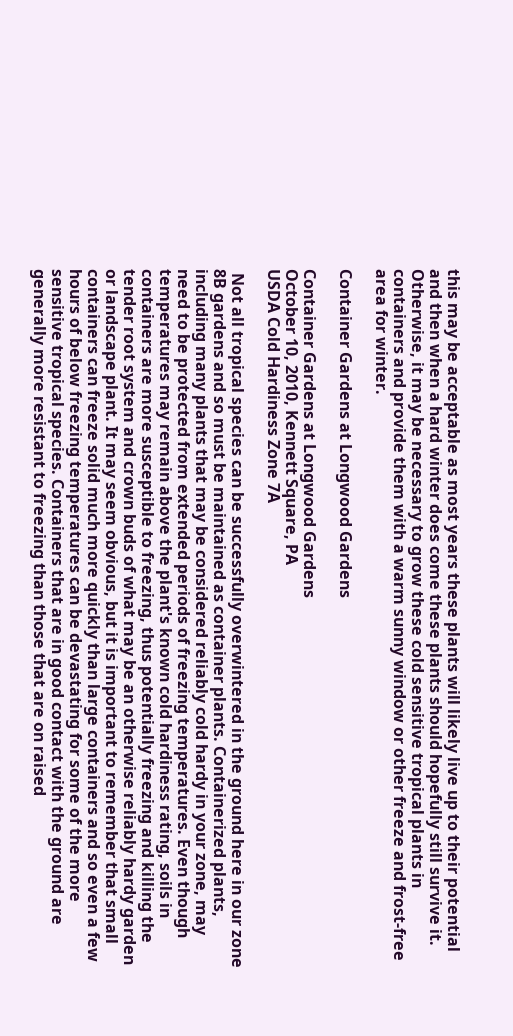this may be acceptable as most years these plants will likely live up to their potential and then when a hard winter does come these plants should hopefully still survive it. Otherwise, it may be necessary to grow these cold sensitive tropical plants in containers and provide them with a warm sunny window or other freeze and frost-free area for winter.

Container Gardens at Longwood Gardens

Container Gardens at Longwood Gardens
October 10, 2010, Kennett Square, PA
USDA Cold Hardiness Zone 7A

 Not all tropical species can be successfully overwintered in the ground here in our zone 8B gardens and so must be maintained as container plants. Containerized plants, including many plants that may be considered reliably cold hardy in your zone, may need to be protected from extended periods of freezing temperatures. Even though temperatures may remain above the plant's known cold hardiness rating, soils in containers are more susceptible to freezing, thus potentially freezing and killing the tender root system and crown buds of what may be an otherwise reliably hardy garden or landscape plant. It may seem obvious, but it is important to remember that small containers can freeze solid much more quickly than large containers and so even a few hours of below freezing temperatures can be devastating for some of the more sensitive tropical species. Containers that are in good contact with the ground are generally more resistant to freezing than those that are on raised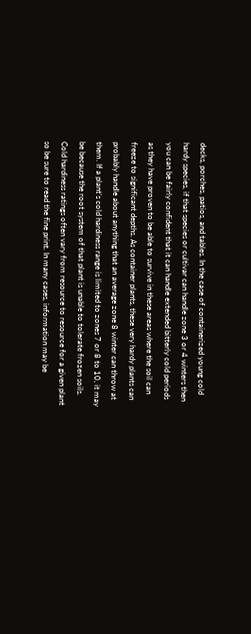decks, porches, patios, and tables. In the case of containerized young cold hardy species, if that species or cultivar can handle zone 3 or 4 winters then you can be fairly confident that it can handle extended bitterly cold periods as they have proven to be able to survive in these areas where the soil can freeze to significant depths. As container plants, these very hardy plants can probably handle about anything that an average zone 8 winter can throw at them. If a plant’s cold hardiness range is limited to zones 7 or 8 to 10, it may be because the root system of that plant is unable to tolerate frozen soils. Cold hardiness ratings often vary from resource to resource for a given plant so be sure to read the fine print. In many cases, information may be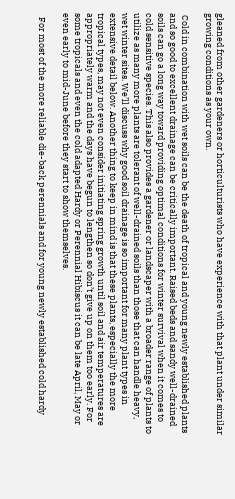gleaned from other gardeners or horticulturists who have experience with that plant under similar growing conditions as your own.

 Cold in combination with wet soils can be the death of tropical and young newly established plants and so good to excellent drainage can be critically important. Raised beds and sandy well-drained soils can go a long way toward providing optimal conditions for winter survival when it comes to cold sensitive species. This also provides a gardener or landscaper with a broader range of plants to utilize as many more plants are tolerant of well-drained soils than those that can handle heavy, wet winter sites. We’ll discuss why good soil drainage is so important for many plant types in extensive detail below. Another thing to keep in mind is that these plants, especially the more tropical types, may not even consider initiating spring growth until soil and air temperatures are appropriately warm and the days have begun to lengthen so don’t give up on them too early. For some tropicals and even the cold adapted Hardy or Perennial Hibiscus it can be late April, May or even early to mid-June before they start to show themselves.

  For most of the more reliable die-back perennials and for young newly established cold hardy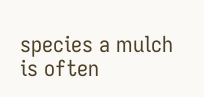species a mulch is often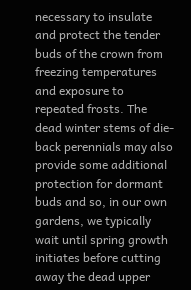necessary to insulate and protect the tender buds of the crown from freezing temperatures and exposure to repeated frosts. The dead winter stems of die-back perennials may also provide some additional protection for dormant buds and so, in our own gardens, we typically wait until spring growth initiates before cutting away the dead upper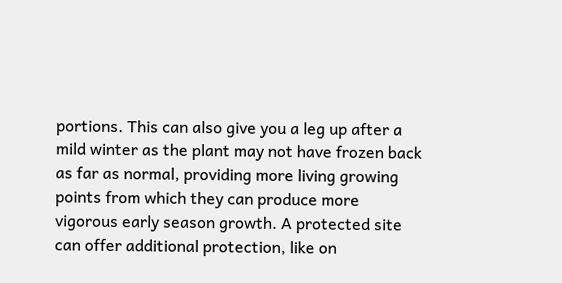portions. This can also give you a leg up after a mild winter as the plant may not have frozen back as far as normal, providing more living growing points from which they can produce more vigorous early season growth. A protected site can offer additional protection, like on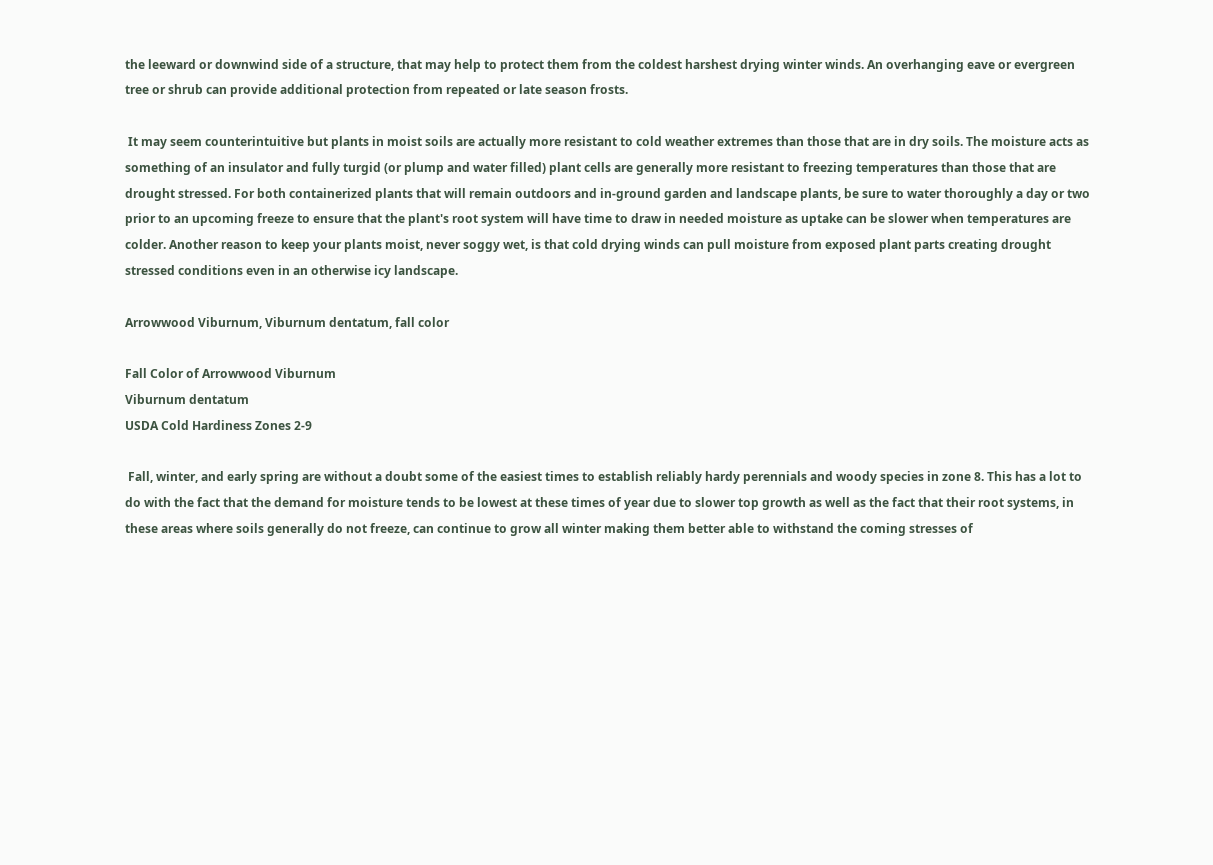the leeward or downwind side of a structure, that may help to protect them from the coldest harshest drying winter winds. An overhanging eave or evergreen tree or shrub can provide additional protection from repeated or late season frosts.

 It may seem counterintuitive but plants in moist soils are actually more resistant to cold weather extremes than those that are in dry soils. The moisture acts as something of an insulator and fully turgid (or plump and water filled) plant cells are generally more resistant to freezing temperatures than those that are drought stressed. For both containerized plants that will remain outdoors and in-ground garden and landscape plants, be sure to water thoroughly a day or two prior to an upcoming freeze to ensure that the plant's root system will have time to draw in needed moisture as uptake can be slower when temperatures are colder. Another reason to keep your plants moist, never soggy wet, is that cold drying winds can pull moisture from exposed plant parts creating drought stressed conditions even in an otherwise icy landscape.

Arrowwood Viburnum, Viburnum dentatum, fall color

Fall Color of Arrowwood Viburnum
Viburnum dentatum
USDA Cold Hardiness Zones 2-9

 Fall, winter, and early spring are without a doubt some of the easiest times to establish reliably hardy perennials and woody species in zone 8. This has a lot to do with the fact that the demand for moisture tends to be lowest at these times of year due to slower top growth as well as the fact that their root systems, in these areas where soils generally do not freeze, can continue to grow all winter making them better able to withstand the coming stresses of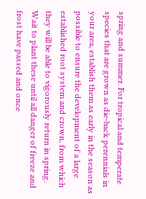spring and summer. For tropical and temperate species that are grown as die-back perennials in your area, establish them as early in the season as possible to ensure the development of a large established root system and crown, from which they will be able to vigorously return in spring. Wait to plant these until all danger of freeze and frost have passed and once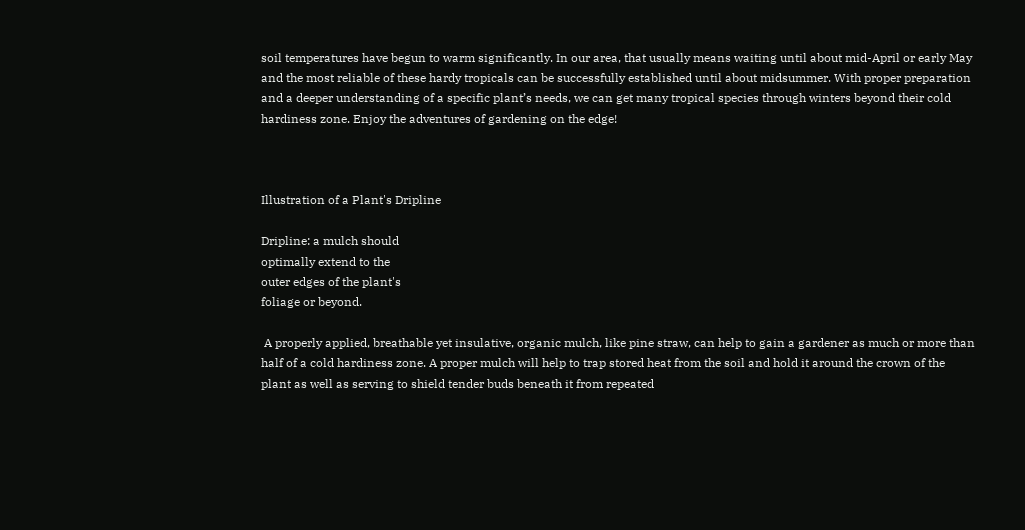soil temperatures have begun to warm significantly. In our area, that usually means waiting until about mid-April or early May and the most reliable of these hardy tropicals can be successfully established until about midsummer. With proper preparation and a deeper understanding of a specific plant’s needs, we can get many tropical species through winters beyond their cold hardiness zone. Enjoy the adventures of gardening on the edge!



Illustration of a Plant's Dripline

Dripline: a mulch should
optimally extend to the
outer edges of the plant's
foliage or beyond.

 A properly applied, breathable yet insulative, organic mulch, like pine straw, can help to gain a gardener as much or more than half of a cold hardiness zone. A proper mulch will help to trap stored heat from the soil and hold it around the crown of the plant as well as serving to shield tender buds beneath it from repeated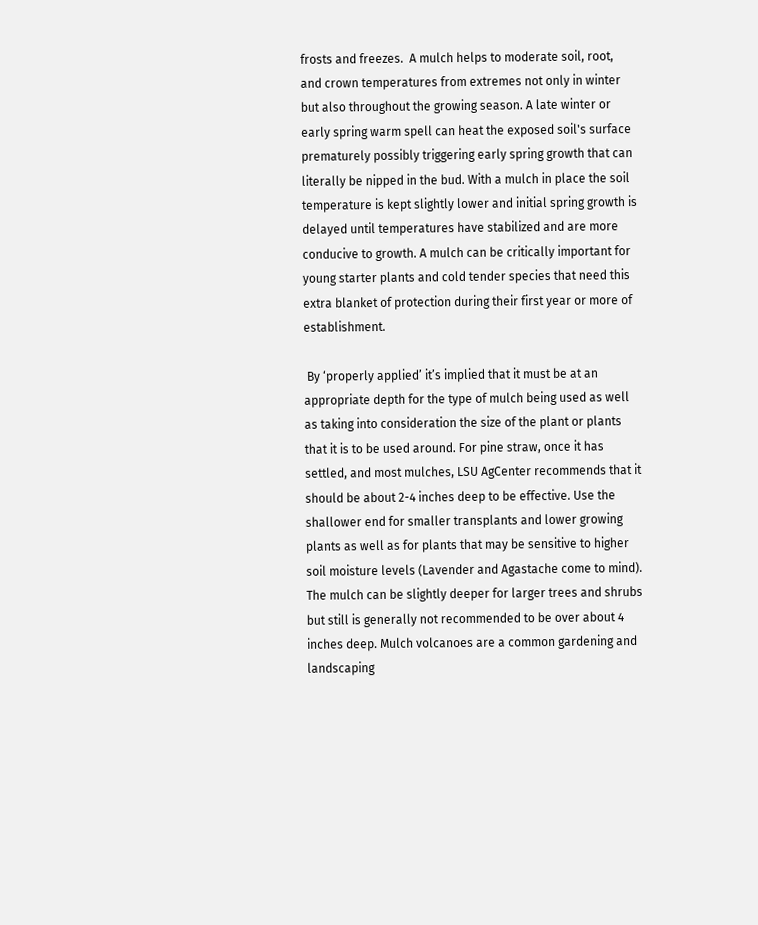frosts and freezes.  A mulch helps to moderate soil, root, and crown temperatures from extremes not only in winter but also throughout the growing season. A late winter or early spring warm spell can heat the exposed soil's surface prematurely possibly triggering early spring growth that can literally be nipped in the bud. With a mulch in place the soil temperature is kept slightly lower and initial spring growth is delayed until temperatures have stabilized and are more conducive to growth. A mulch can be critically important for young starter plants and cold tender species that need this extra blanket of protection during their first year or more of establishment.

 By ‘properly applied’ it’s implied that it must be at an appropriate depth for the type of mulch being used as well as taking into consideration the size of the plant or plants that it is to be used around. For pine straw, once it has settled, and most mulches, LSU AgCenter recommends that it should be about 2-4 inches deep to be effective. Use the shallower end for smaller transplants and lower growing plants as well as for plants that may be sensitive to higher soil moisture levels (Lavender and Agastache come to mind). The mulch can be slightly deeper for larger trees and shrubs but still is generally not recommended to be over about 4 inches deep. Mulch volcanoes are a common gardening and landscaping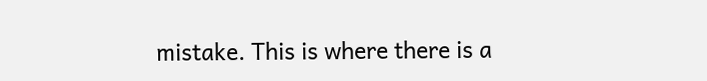mistake. This is where there is a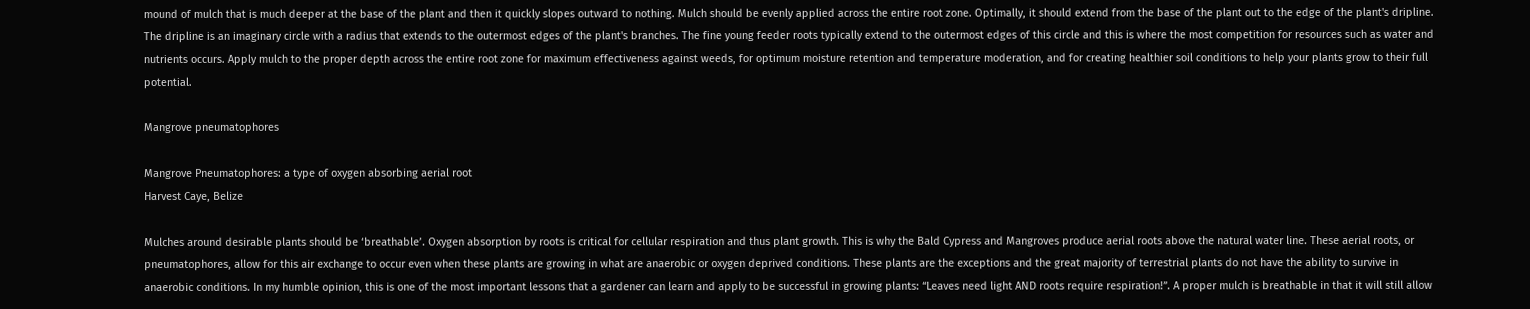mound of mulch that is much deeper at the base of the plant and then it quickly slopes outward to nothing. Mulch should be evenly applied across the entire root zone. Optimally, it should extend from the base of the plant out to the edge of the plant's dripline. The dripline is an imaginary circle with a radius that extends to the outermost edges of the plant's branches. The fine young feeder roots typically extend to the outermost edges of this circle and this is where the most competition for resources such as water and nutrients occurs. Apply mulch to the proper depth across the entire root zone for maximum effectiveness against weeds, for optimum moisture retention and temperature moderation, and for creating healthier soil conditions to help your plants grow to their full potential.

Mangrove pneumatophores

Mangrove Pneumatophores: a type of oxygen absorbing aerial root
Harvest Caye, Belize

Mulches around desirable plants should be ‘breathable’. Oxygen absorption by roots is critical for cellular respiration and thus plant growth. This is why the Bald Cypress and Mangroves produce aerial roots above the natural water line. These aerial roots, or pneumatophores, allow for this air exchange to occur even when these plants are growing in what are anaerobic or oxygen deprived conditions. These plants are the exceptions and the great majority of terrestrial plants do not have the ability to survive in anaerobic conditions. In my humble opinion, this is one of the most important lessons that a gardener can learn and apply to be successful in growing plants: “Leaves need light AND roots require respiration!”. A proper mulch is breathable in that it will still allow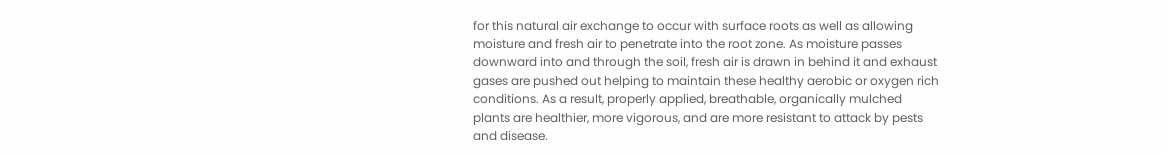for this natural air exchange to occur with surface roots as well as allowing moisture and fresh air to penetrate into the root zone. As moisture passes downward into and through the soil, fresh air is drawn in behind it and exhaust gases are pushed out helping to maintain these healthy aerobic or oxygen rich conditions. As a result, properly applied, breathable, organically mulched plants are healthier, more vigorous, and are more resistant to attack by pests and disease.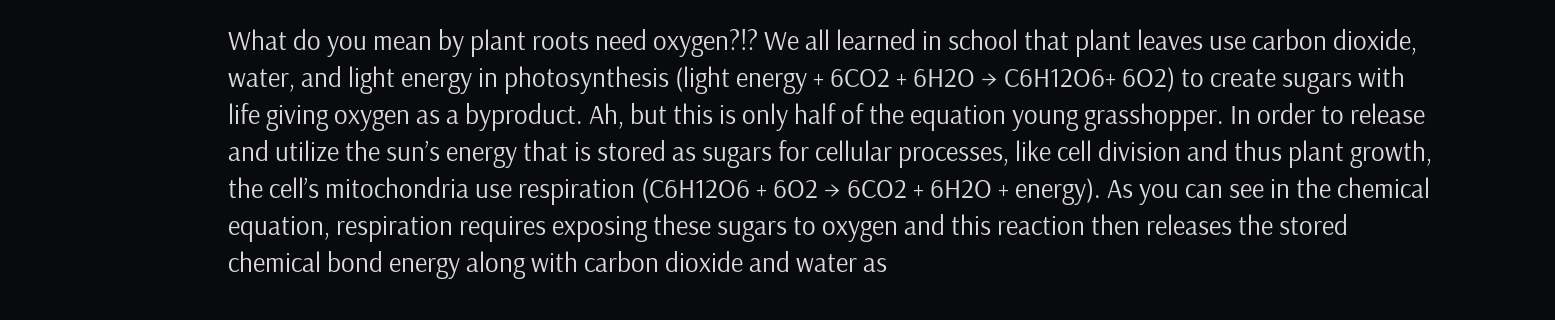What do you mean by plant roots need oxygen?!? We all learned in school that plant leaves use carbon dioxide, water, and light energy in photosynthesis (light energy + 6CO2 + 6H2O → C6H12O6+ 6O2) to create sugars with life giving oxygen as a byproduct. Ah, but this is only half of the equation young grasshopper. In order to release and utilize the sun’s energy that is stored as sugars for cellular processes, like cell division and thus plant growth, the cell’s mitochondria use respiration (C6H12O6 + 6O2 → 6CO2 + 6H2O + energy). As you can see in the chemical equation, respiration requires exposing these sugars to oxygen and this reaction then releases the stored chemical bond energy along with carbon dioxide and water as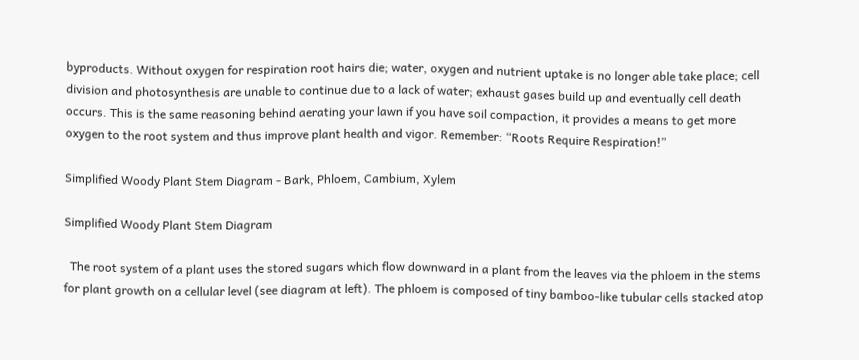byproducts. Without oxygen for respiration root hairs die; water, oxygen and nutrient uptake is no longer able take place; cell division and photosynthesis are unable to continue due to a lack of water; exhaust gases build up and eventually cell death occurs. This is the same reasoning behind aerating your lawn if you have soil compaction, it provides a means to get more oxygen to the root system and thus improve plant health and vigor. Remember: “Roots Require Respiration!”

Simplified Woody Plant Stem Diagram - Bark, Phloem, Cambium, Xylem

Simplified Woody Plant Stem Diagram

  The root system of a plant uses the stored sugars which flow downward in a plant from the leaves via the phloem in the stems for plant growth on a cellular level (see diagram at left). The phloem is composed of tiny bamboo-like tubular cells stacked atop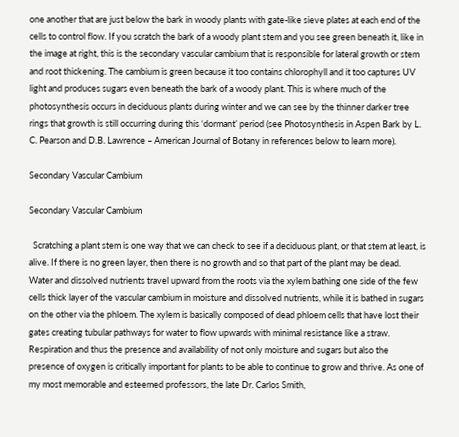one another that are just below the bark in woody plants with gate-like sieve plates at each end of the cells to control flow. If you scratch the bark of a woody plant stem and you see green beneath it, like in the image at right, this is the secondary vascular cambium that is responsible for lateral growth or stem and root thickening. The cambium is green because it too contains chlorophyll and it too captures UV light and produces sugars even beneath the bark of a woody plant. This is where much of the photosynthesis occurs in deciduous plants during winter and we can see by the thinner darker tree rings that growth is still occurring during this ‘dormant’ period (see Photosynthesis in Aspen Bark by L. C. Pearson and D.B. Lawrence – American Journal of Botany in references below to learn more).

Secondary Vascular Cambium

Secondary Vascular Cambium

  Scratching a plant stem is one way that we can check to see if a deciduous plant, or that stem at least, is alive. If there is no green layer, then there is no growth and so that part of the plant may be dead. Water and dissolved nutrients travel upward from the roots via the xylem bathing one side of the few cells thick layer of the vascular cambium in moisture and dissolved nutrients, while it is bathed in sugars on the other via the phloem. The xylem is basically composed of dead phloem cells that have lost their gates creating tubular pathways for water to flow upwards with minimal resistance like a straw. Respiration and thus the presence and availability of not only moisture and sugars but also the presence of oxygen is critically important for plants to be able to continue to grow and thrive. As one of my most memorable and esteemed professors, the late Dr. Carlos Smith,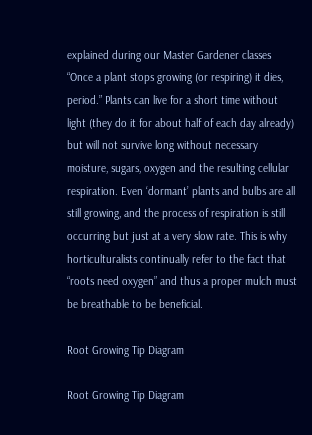explained during our Master Gardener classes “Once a plant stops growing (or respiring) it dies, period.” Plants can live for a short time without light (they do it for about half of each day already) but will not survive long without necessary moisture, sugars, oxygen and the resulting cellular respiration. Even ‘dormant’ plants and bulbs are all still growing, and the process of respiration is still occurring but just at a very slow rate. This is why horticulturalists continually refer to the fact that “roots need oxygen” and thus a proper mulch must be breathable to be beneficial.

Root Growing Tip Diagram

Root Growing Tip Diagram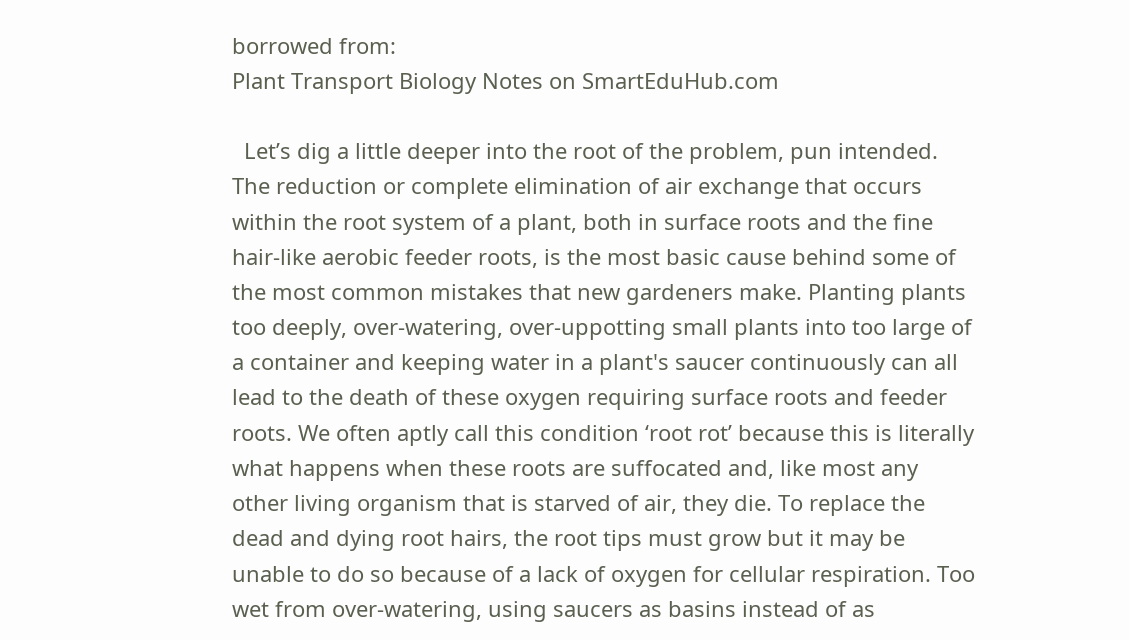borrowed from:
Plant Transport Biology Notes on SmartEduHub.com

  Let’s dig a little deeper into the root of the problem, pun intended. The reduction or complete elimination of air exchange that occurs within the root system of a plant, both in surface roots and the fine hair-like aerobic feeder roots, is the most basic cause behind some of the most common mistakes that new gardeners make. Planting plants too deeply, over-watering, over-uppotting small plants into too large of a container and keeping water in a plant's saucer continuously can all lead to the death of these oxygen requiring surface roots and feeder roots. We often aptly call this condition ‘root rot’ because this is literally what happens when these roots are suffocated and, like most any other living organism that is starved of air, they die. To replace the dead and dying root hairs, the root tips must grow but it may be unable to do so because of a lack of oxygen for cellular respiration. Too wet from over-watering, using saucers as basins instead of as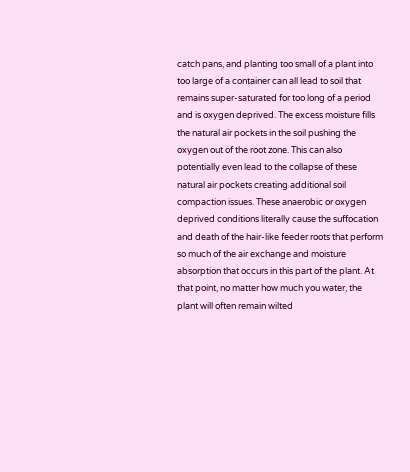catch pans, and planting too small of a plant into too large of a container can all lead to soil that remains super-saturated for too long of a period and is oxygen deprived. The excess moisture fills the natural air pockets in the soil pushing the oxygen out of the root zone. This can also potentially even lead to the collapse of these natural air pockets creating additional soil compaction issues. These anaerobic or oxygen deprived conditions literally cause the suffocation and death of the hair-like feeder roots that perform so much of the air exchange and moisture absorption that occurs in this part of the plant. At that point, no matter how much you water, the plant will often remain wilted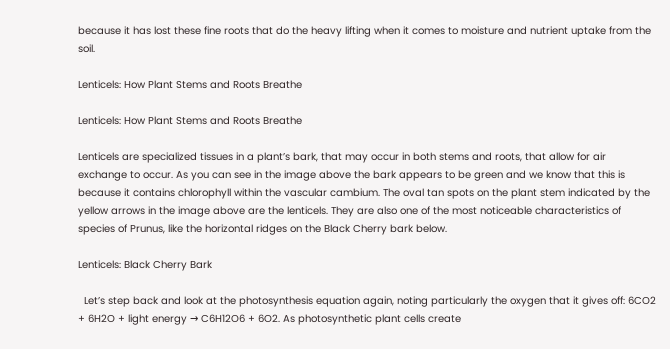because it has lost these fine roots that do the heavy lifting when it comes to moisture and nutrient uptake from the soil.

Lenticels: How Plant Stems and Roots Breathe

Lenticels: How Plant Stems and Roots Breathe

Lenticels are specialized tissues in a plant’s bark, that may occur in both stems and roots, that allow for air exchange to occur. As you can see in the image above the bark appears to be green and we know that this is because it contains chlorophyll within the vascular cambium. The oval tan spots on the plant stem indicated by the yellow arrows in the image above are the lenticels. They are also one of the most noticeable characteristics of species of Prunus, like the horizontal ridges on the Black Cherry bark below.

Lenticels: Black Cherry Bark

  Let’s step back and look at the photosynthesis equation again, noting particularly the oxygen that it gives off: 6CO2 + 6H2O + light energy → C6H12O6 + 6O2. As photosynthetic plant cells create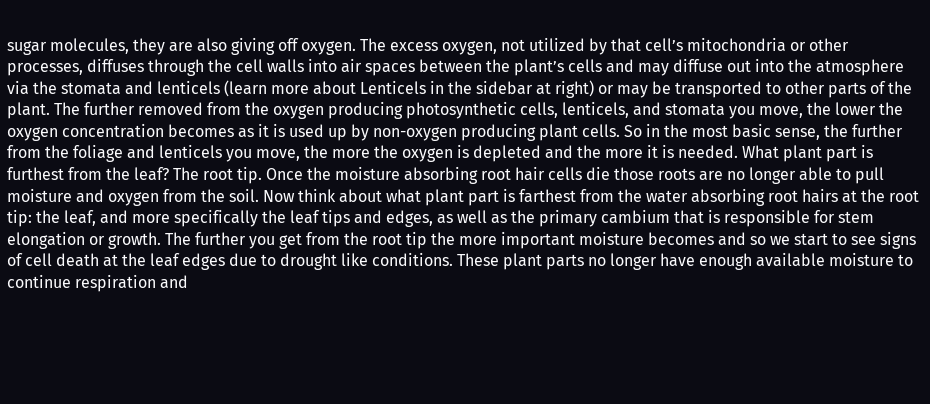sugar molecules, they are also giving off oxygen. The excess oxygen, not utilized by that cell’s mitochondria or other processes, diffuses through the cell walls into air spaces between the plant’s cells and may diffuse out into the atmosphere via the stomata and lenticels (learn more about Lenticels in the sidebar at right) or may be transported to other parts of the plant. The further removed from the oxygen producing photosynthetic cells, lenticels, and stomata you move, the lower the oxygen concentration becomes as it is used up by non-oxygen producing plant cells. So in the most basic sense, the further from the foliage and lenticels you move, the more the oxygen is depleted and the more it is needed. What plant part is furthest from the leaf? The root tip. Once the moisture absorbing root hair cells die those roots are no longer able to pull moisture and oxygen from the soil. Now think about what plant part is farthest from the water absorbing root hairs at the root tip: the leaf, and more specifically the leaf tips and edges, as well as the primary cambium that is responsible for stem elongation or growth. The further you get from the root tip the more important moisture becomes and so we start to see signs of cell death at the leaf edges due to drought like conditions. These plant parts no longer have enough available moisture to continue respiration and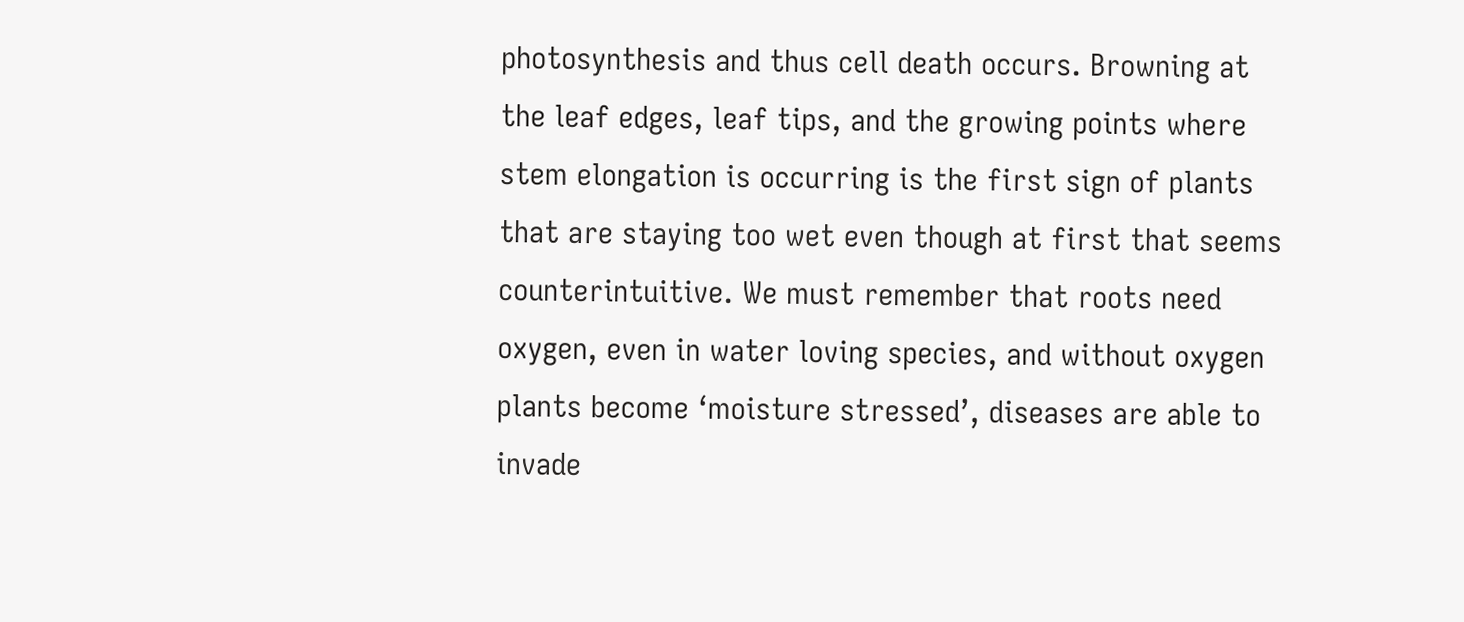photosynthesis and thus cell death occurs. Browning at the leaf edges, leaf tips, and the growing points where stem elongation is occurring is the first sign of plants that are staying too wet even though at first that seems counterintuitive. We must remember that roots need oxygen, even in water loving species, and without oxygen plants become ‘moisture stressed’, diseases are able to invade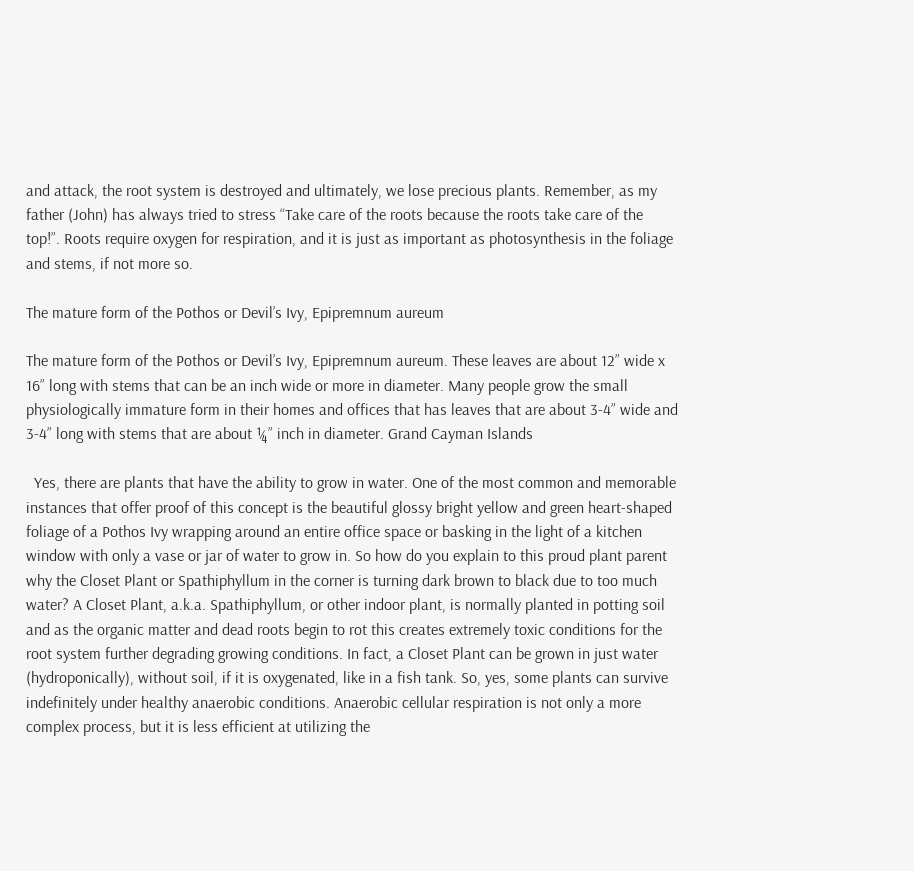and attack, the root system is destroyed and ultimately, we lose precious plants. Remember, as my father (John) has always tried to stress “Take care of the roots because the roots take care of the top!”. Roots require oxygen for respiration, and it is just as important as photosynthesis in the foliage and stems, if not more so.

The mature form of the Pothos or Devil’s Ivy, Epipremnum aureum

The mature form of the Pothos or Devil’s Ivy, Epipremnum aureum. These leaves are about 12” wide x 16” long with stems that can be an inch wide or more in diameter. Many people grow the small physiologically immature form in their homes and offices that has leaves that are about 3-4” wide and 3-4” long with stems that are about ¼” inch in diameter. Grand Cayman Islands

  Yes, there are plants that have the ability to grow in water. One of the most common and memorable instances that offer proof of this concept is the beautiful glossy bright yellow and green heart-shaped foliage of a Pothos Ivy wrapping around an entire office space or basking in the light of a kitchen window with only a vase or jar of water to grow in. So how do you explain to this proud plant parent why the Closet Plant or Spathiphyllum in the corner is turning dark brown to black due to too much water? A Closet Plant, a.k.a. Spathiphyllum, or other indoor plant, is normally planted in potting soil and as the organic matter and dead roots begin to rot this creates extremely toxic conditions for the root system further degrading growing conditions. In fact, a Closet Plant can be grown in just water (hydroponically), without soil, if it is oxygenated, like in a fish tank. So, yes, some plants can survive indefinitely under healthy anaerobic conditions. Anaerobic cellular respiration is not only a more complex process, but it is less efficient at utilizing the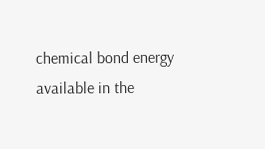chemical bond energy available in the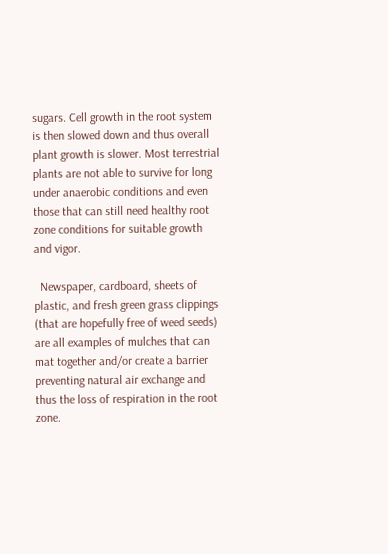sugars. Cell growth in the root system is then slowed down and thus overall plant growth is slower. Most terrestrial plants are not able to survive for long under anaerobic conditions and even those that can still need healthy root zone conditions for suitable growth and vigor.

  Newspaper, cardboard, sheets of plastic, and fresh green grass clippings (that are hopefully free of weed seeds) are all examples of mulches that can mat together and/or create a barrier preventing natural air exchange and thus the loss of respiration in the root zone.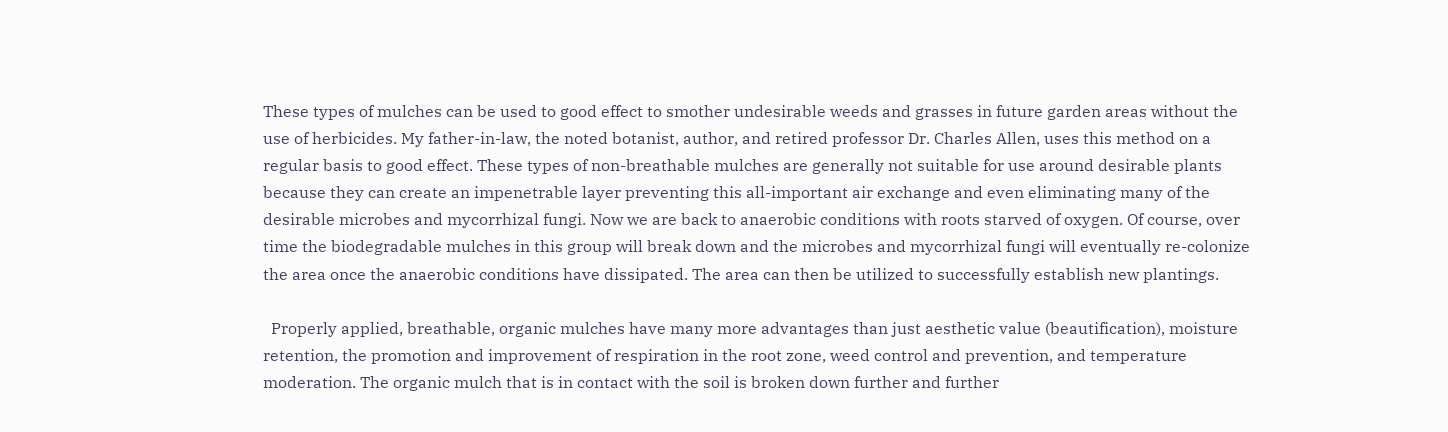These types of mulches can be used to good effect to smother undesirable weeds and grasses in future garden areas without the use of herbicides. My father-in-law, the noted botanist, author, and retired professor Dr. Charles Allen, uses this method on a regular basis to good effect. These types of non-breathable mulches are generally not suitable for use around desirable plants because they can create an impenetrable layer preventing this all-important air exchange and even eliminating many of the desirable microbes and mycorrhizal fungi. Now we are back to anaerobic conditions with roots starved of oxygen. Of course, over time the biodegradable mulches in this group will break down and the microbes and mycorrhizal fungi will eventually re-colonize the area once the anaerobic conditions have dissipated. The area can then be utilized to successfully establish new plantings.

  Properly applied, breathable, organic mulches have many more advantages than just aesthetic value (beautification), moisture retention, the promotion and improvement of respiration in the root zone, weed control and prevention, and temperature moderation. The organic mulch that is in contact with the soil is broken down further and further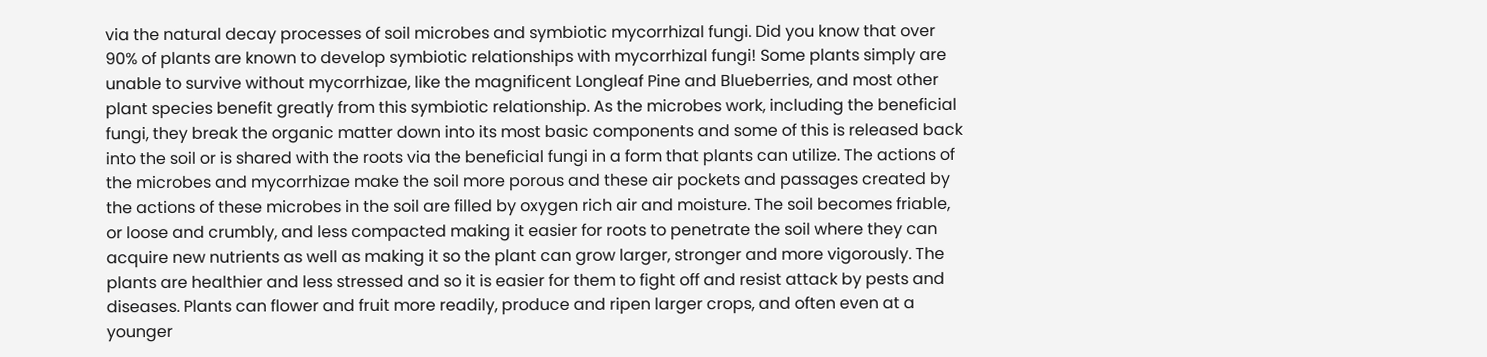via the natural decay processes of soil microbes and symbiotic mycorrhizal fungi. Did you know that over 90% of plants are known to develop symbiotic relationships with mycorrhizal fungi! Some plants simply are unable to survive without mycorrhizae, like the magnificent Longleaf Pine and Blueberries, and most other plant species benefit greatly from this symbiotic relationship. As the microbes work, including the beneficial fungi, they break the organic matter down into its most basic components and some of this is released back into the soil or is shared with the roots via the beneficial fungi in a form that plants can utilize. The actions of the microbes and mycorrhizae make the soil more porous and these air pockets and passages created by the actions of these microbes in the soil are filled by oxygen rich air and moisture. The soil becomes friable, or loose and crumbly, and less compacted making it easier for roots to penetrate the soil where they can acquire new nutrients as well as making it so the plant can grow larger, stronger and more vigorously. The plants are healthier and less stressed and so it is easier for them to fight off and resist attack by pests and diseases. Plants can flower and fruit more readily, produce and ripen larger crops, and often even at a younger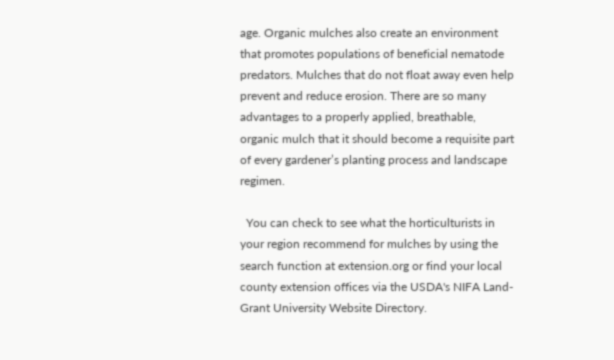age. Organic mulches also create an environment that promotes populations of beneficial nematode predators. Mulches that do not float away even help prevent and reduce erosion. There are so many advantages to a properly applied, breathable, organic mulch that it should become a requisite part of every gardener’s planting process and landscape regimen.

  You can check to see what the horticulturists in your region recommend for mulches by using the search function at extension.org or find your local county extension offices via the USDA's NIFA Land-Grant University Website Directory.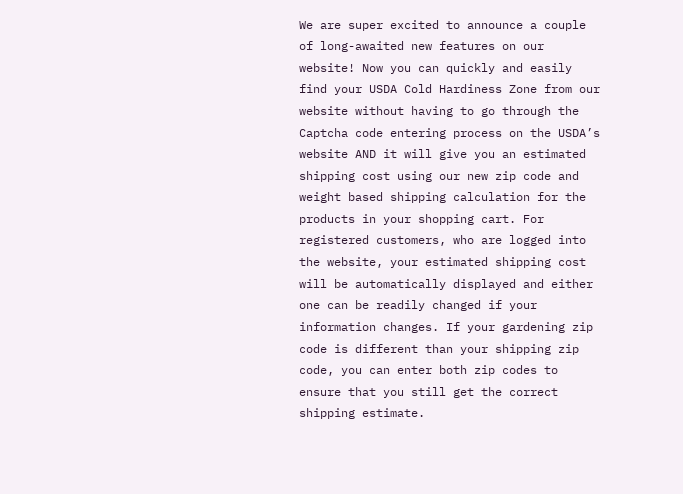We are super excited to announce a couple of long-awaited new features on our website! Now you can quickly and easily find your USDA Cold Hardiness Zone from our website without having to go through the Captcha code entering process on the USDA’s website AND it will give you an estimated shipping cost using our new zip code and weight based shipping calculation for the products in your shopping cart. For registered customers, who are logged into the website, your estimated shipping cost will be automatically displayed and either one can be readily changed if your information changes. If your gardening zip code is different than your shipping zip code, you can enter both zip codes to ensure that you still get the correct shipping estimate.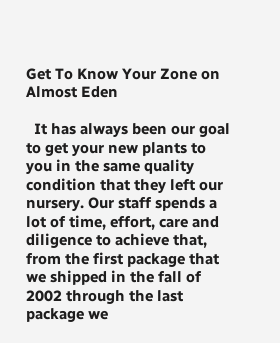Get To Know Your Zone on Almost Eden

  It has always been our goal to get your new plants to you in the same quality condition that they left our nursery. Our staff spends a lot of time, effort, care and diligence to achieve that, from the first package that we shipped in the fall of 2002 through the last package we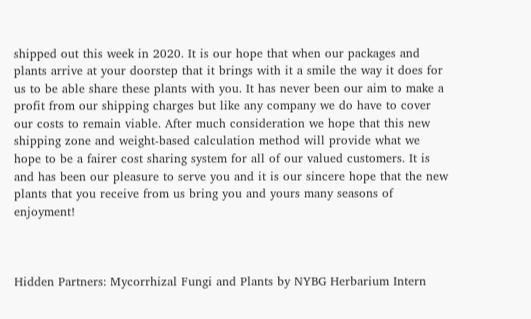shipped out this week in 2020. It is our hope that when our packages and plants arrive at your doorstep that it brings with it a smile the way it does for us to be able share these plants with you. It has never been our aim to make a profit from our shipping charges but like any company we do have to cover our costs to remain viable. After much consideration we hope that this new shipping zone and weight-based calculation method will provide what we hope to be a fairer cost sharing system for all of our valued customers. It is and has been our pleasure to serve you and it is our sincere hope that the new plants that you receive from us bring you and yours many seasons of enjoyment!



Hidden Partners: Mycorrhizal Fungi and Plants by NYBG Herbarium Intern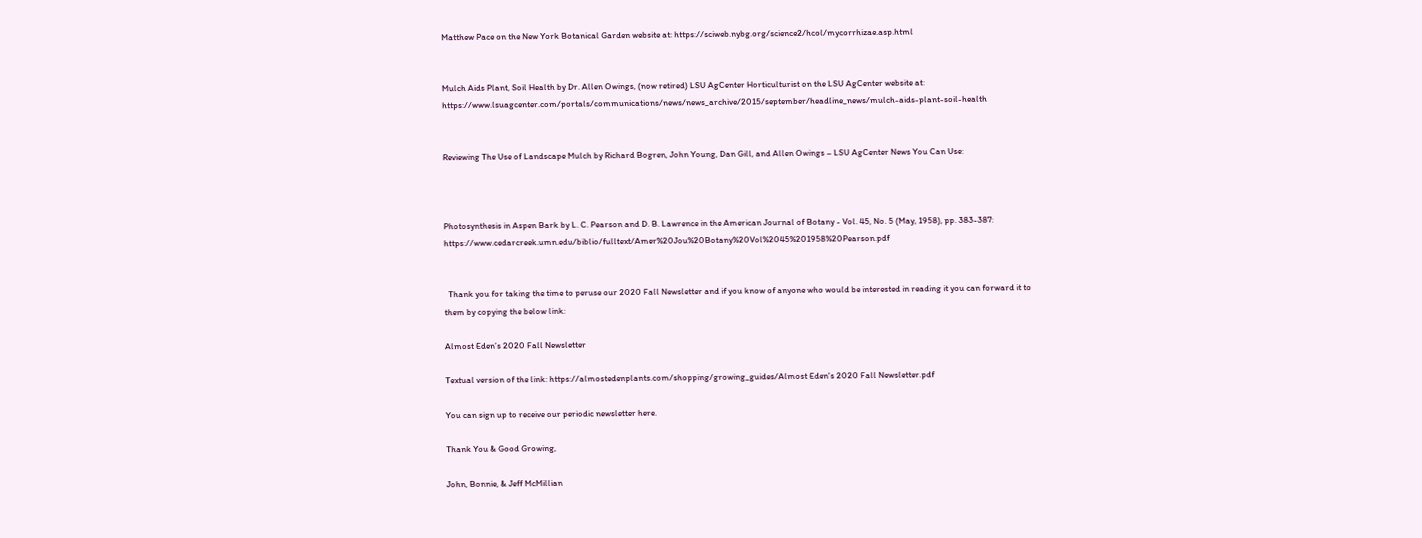Matthew Pace on the New York Botanical Garden website at: https://sciweb.nybg.org/science2/hcol/mycorrhizae.asp.html


Mulch Aids Plant, Soil Health by Dr. Allen Owings, (now retired) LSU AgCenter Horticulturist on the LSU AgCenter website at: https://www.lsuagcenter.com/portals/communications/news/news_archive/2015/september/headline_news/mulch-aids-plant-soil-health


Reviewing The Use of Landscape Mulch by Richard Bogren, John Young, Dan Gill, and Allen Owings – LSU AgCenter News You Can Use:



Photosynthesis in Aspen Bark by L. C. Pearson and D. B. Lawrence in the American Journal of Botany - Vol. 45, No. 5 (May, 1958), pp. 383-387: https://www.cedarcreek.umn.edu/biblio/fulltext/Amer%20Jou%20Botany%20Vol%2045%201958%20Pearson.pdf


  Thank you for taking the time to peruse our 2020 Fall Newsletter and if you know of anyone who would be interested in reading it you can forward it to them by copying the below link:

Almost Eden’s 2020 Fall Newsletter

Textual version of the link: https://almostedenplants.com/shopping/growing_guides/Almost Eden's 2020 Fall Newsletter.pdf

You can sign up to receive our periodic newsletter here.

Thank You & Good Growing,

John, Bonnie, & Jeff McMillian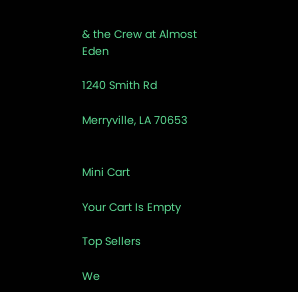& the Crew at Almost Eden

1240 Smith Rd

Merryville, LA 70653


Mini Cart

Your Cart Is Empty

Top Sellers

We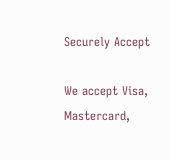Securely Accept

We accept Visa, Mastercard,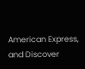American Express, and Discover